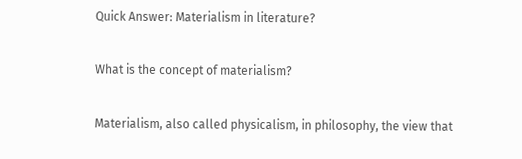Quick Answer: Materialism in literature?

What is the concept of materialism?

Materialism, also called physicalism, in philosophy, the view that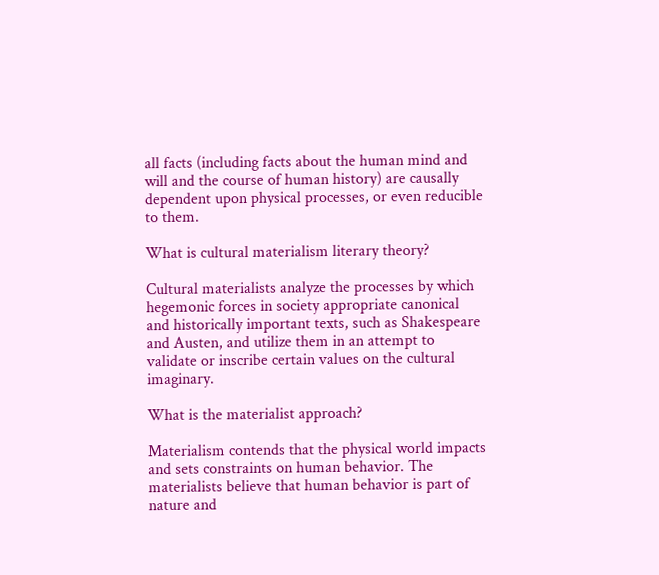all facts (including facts about the human mind and will and the course of human history) are causally dependent upon physical processes, or even reducible to them.

What is cultural materialism literary theory?

Cultural materialists analyze the processes by which hegemonic forces in society appropriate canonical and historically important texts, such as Shakespeare and Austen, and utilize them in an attempt to validate or inscribe certain values on the cultural imaginary.

What is the materialist approach?

Materialism contends that the physical world impacts and sets constraints on human behavior. The materialists believe that human behavior is part of nature and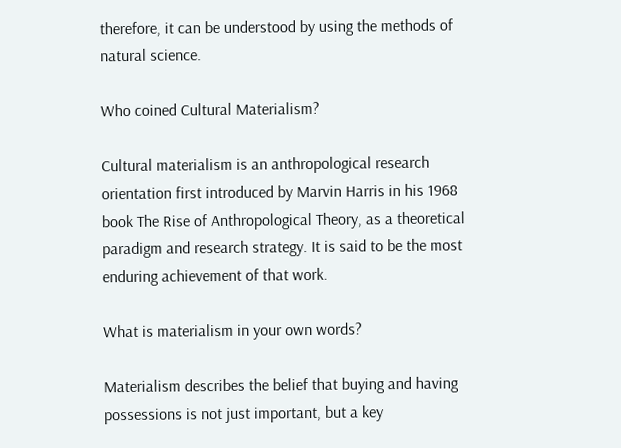therefore, it can be understood by using the methods of natural science.

Who coined Cultural Materialism?

Cultural materialism is an anthropological research orientation first introduced by Marvin Harris in his 1968 book The Rise of Anthropological Theory, as a theoretical paradigm and research strategy. It is said to be the most enduring achievement of that work.

What is materialism in your own words?

Materialism describes the belief that buying and having possessions is not just important, but a key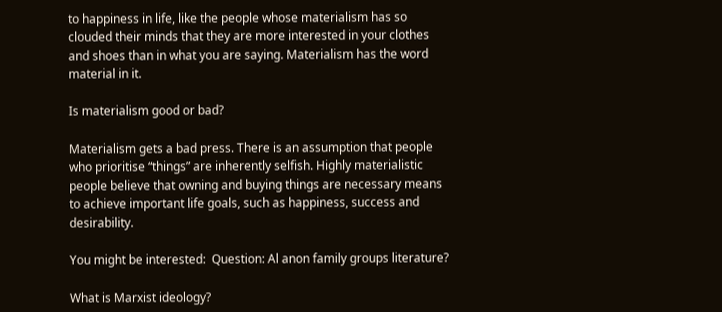to happiness in life, like the people whose materialism has so clouded their minds that they are more interested in your clothes and shoes than in what you are saying. Materialism has the word material in it.

Is materialism good or bad?

Materialism gets a bad press. There is an assumption that people who prioritise “things” are inherently selfish. Highly materialistic people believe that owning and buying things are necessary means to achieve important life goals, such as happiness, success and desirability.

You might be interested:  Question: Al anon family groups literature?

What is Marxist ideology?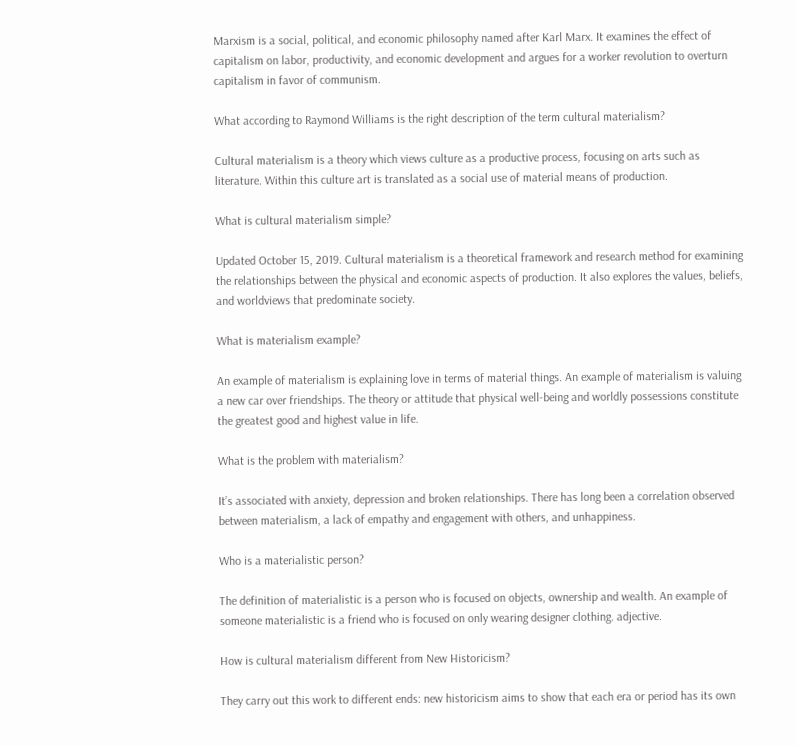Marxism is a social, political, and economic philosophy named after Karl Marx. It examines the effect of capitalism on labor, productivity, and economic development and argues for a worker revolution to overturn capitalism in favor of communism.

What according to Raymond Williams is the right description of the term cultural materialism?

Cultural materialism is a theory which views culture as a productive process, focusing on arts such as literature. Within this culture art is translated as a social use of material means of production.

What is cultural materialism simple?

Updated October 15, 2019. Cultural materialism is a theoretical framework and research method for examining the relationships between the physical and economic aspects of production. It also explores the values, beliefs, and worldviews that predominate society.

What is materialism example?

An example of materialism is explaining love in terms of material things. An example of materialism is valuing a new car over friendships. The theory or attitude that physical well-being and worldly possessions constitute the greatest good and highest value in life.

What is the problem with materialism?

It’s associated with anxiety, depression and broken relationships. There has long been a correlation observed between materialism, a lack of empathy and engagement with others, and unhappiness.

Who is a materialistic person?

The definition of materialistic is a person who is focused on objects, ownership and wealth. An example of someone materialistic is a friend who is focused on only wearing designer clothing. adjective.

How is cultural materialism different from New Historicism?

They carry out this work to different ends: new historicism aims to show that each era or period has its own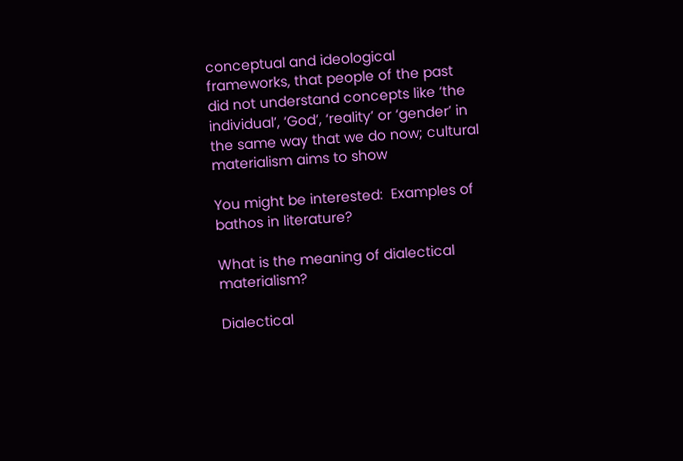conceptual and ideological frameworks, that people of the past did not understand concepts like ‘the individual’, ‘God’, ‘reality’ or ‘gender’ in the same way that we do now; cultural materialism aims to show

You might be interested:  Examples of bathos in literature?

What is the meaning of dialectical materialism?

Dialectical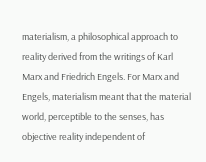materialism, a philosophical approach to reality derived from the writings of Karl Marx and Friedrich Engels. For Marx and Engels, materialism meant that the material world, perceptible to the senses, has objective reality independent of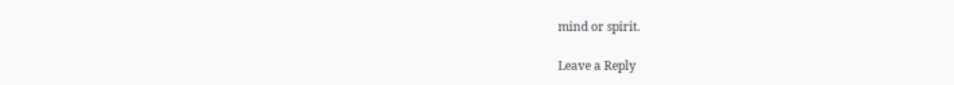mind or spirit.

Leave a Reply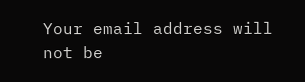Your email address will not be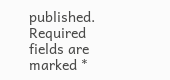published. Required fields are marked *